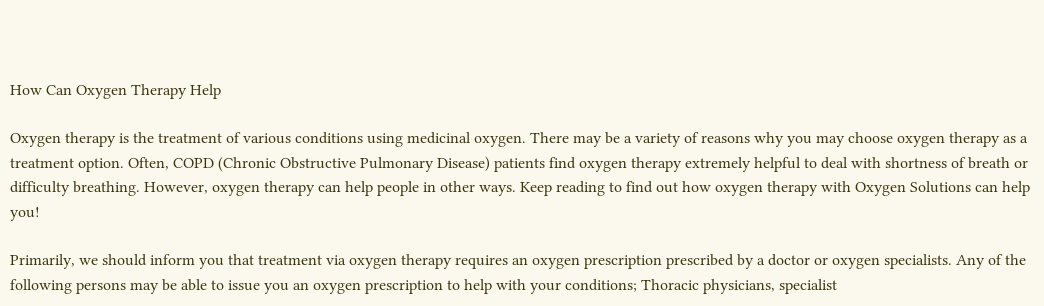How Can Oxygen Therapy Help

Oxygen therapy is the treatment of various conditions using medicinal oxygen. There may be a variety of reasons why you may choose oxygen therapy as a treatment option. Often, COPD (Chronic Obstructive Pulmonary Disease) patients find oxygen therapy extremely helpful to deal with shortness of breath or difficulty breathing. However, oxygen therapy can help people in other ways. Keep reading to find out how oxygen therapy with Oxygen Solutions can help  you!

Primarily, we should inform you that treatment via oxygen therapy requires an oxygen prescription prescribed by a doctor or oxygen specialists. Any of the following persons may be able to issue you an oxygen prescription to help with your conditions; Thoracic physicians, specialist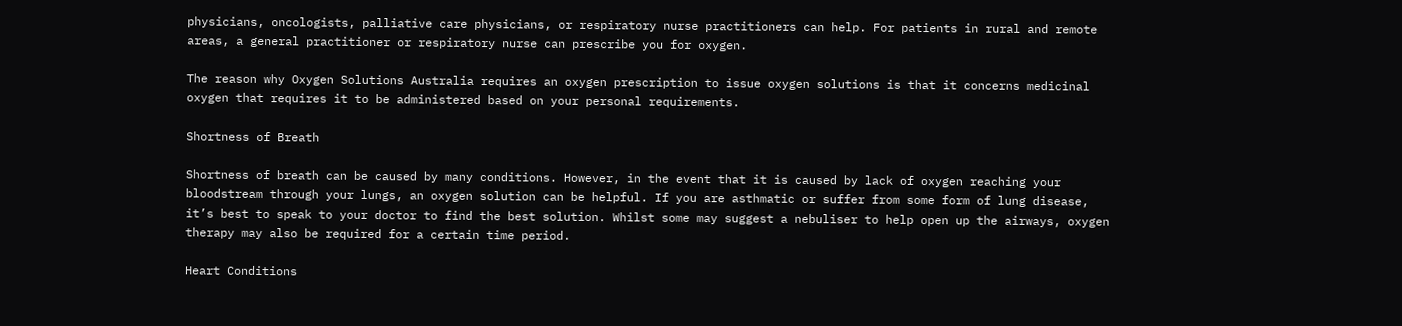physicians, oncologists, palliative care physicians, or respiratory nurse practitioners can help. For patients in rural and remote areas, a general practitioner or respiratory nurse can prescribe you for oxygen.

The reason why Oxygen Solutions Australia requires an oxygen prescription to issue oxygen solutions is that it concerns medicinal oxygen that requires it to be administered based on your personal requirements.

Shortness of Breath

Shortness of breath can be caused by many conditions. However, in the event that it is caused by lack of oxygen reaching your bloodstream through your lungs, an oxygen solution can be helpful. If you are asthmatic or suffer from some form of lung disease, it’s best to speak to your doctor to find the best solution. Whilst some may suggest a nebuliser to help open up the airways, oxygen therapy may also be required for a certain time period.

Heart Conditions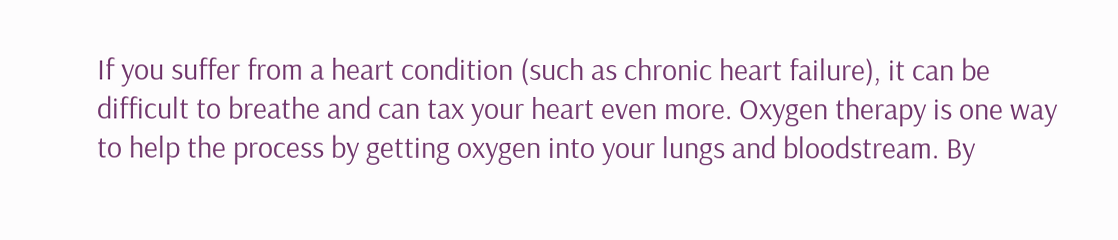If you suffer from a heart condition (such as chronic heart failure), it can be difficult to breathe and can tax your heart even more. Oxygen therapy is one way to help the process by getting oxygen into your lungs and bloodstream. By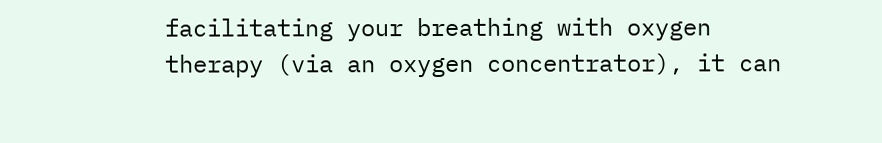facilitating your breathing with oxygen therapy (via an oxygen concentrator), it can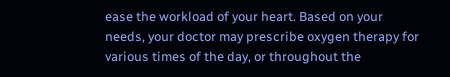ease the workload of your heart. Based on your needs, your doctor may prescribe oxygen therapy for various times of the day, or throughout the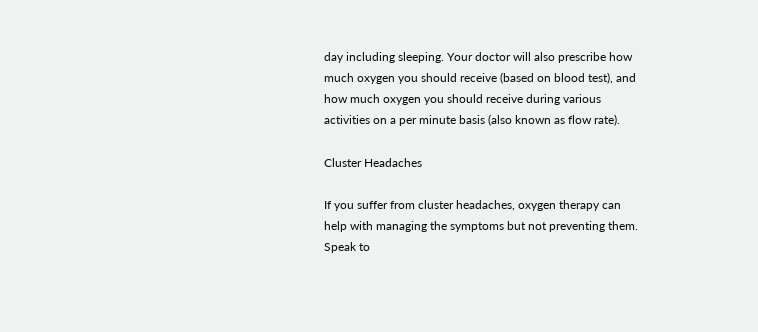day including sleeping. Your doctor will also prescribe how much oxygen you should receive (based on blood test), and how much oxygen you should receive during various activities on a per minute basis (also known as flow rate).

Cluster Headaches

If you suffer from cluster headaches, oxygen therapy can help with managing the symptoms but not preventing them. Speak to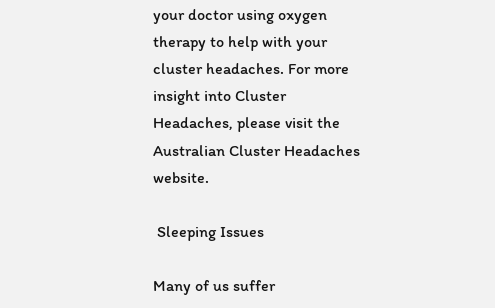your doctor using oxygen therapy to help with your cluster headaches. For more insight into Cluster Headaches, please visit the Australian Cluster Headaches website.

 Sleeping Issues

Many of us suffer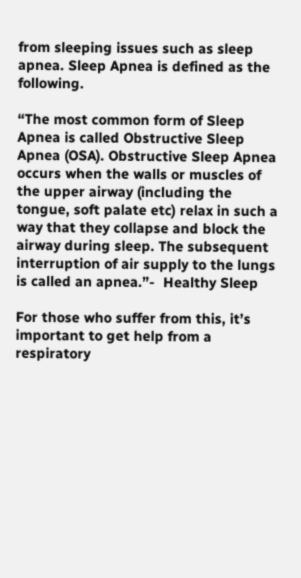from sleeping issues such as sleep apnea. Sleep Apnea is defined as the following.

“The most common form of Sleep Apnea is called Obstructive Sleep Apnea (OSA). Obstructive Sleep Apnea occurs when the walls or muscles of the upper airway (including the tongue, soft palate etc) relax in such a way that they collapse and block the airway during sleep. The subsequent interruption of air supply to the lungs is called an apnea.”-  Healthy Sleep

For those who suffer from this, it’s important to get help from a respiratory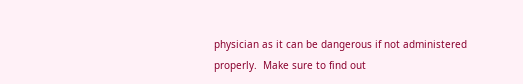physician as it can be dangerous if not administered properly.  Make sure to find out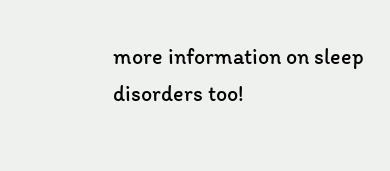more information on sleep disorders too!